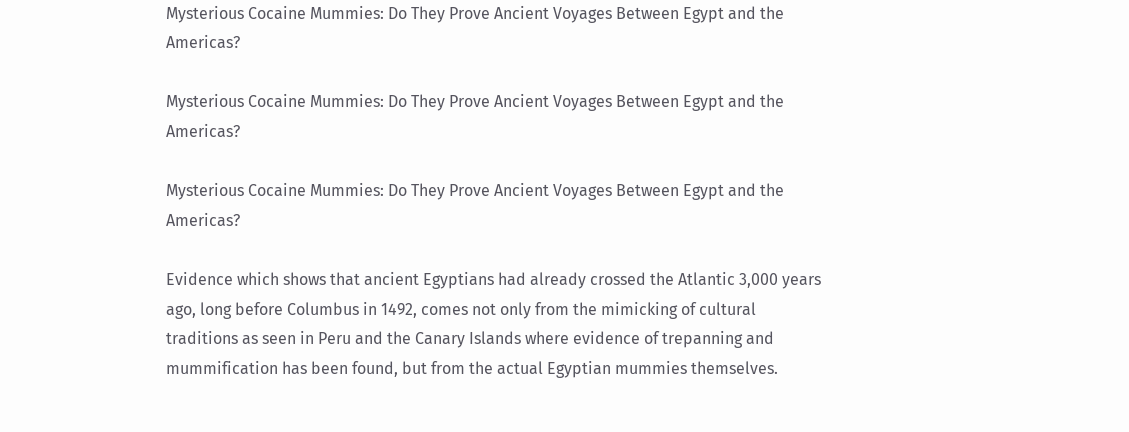Mysterious Cocaine Mummies: Do They Prove Ancient Voyages Between Egypt and the Americas?

Mysterious Cocaine Mummies: Do They Prove Ancient Voyages Between Egypt and the Americas?

Mysterious Cocaine Mummies: Do They Prove Ancient Voyages Between Egypt and the Americas?

Evidence which shows that ancient Egyptians had already crossed the Atlantic 3,000 years ago, long before Columbus in 1492, comes not only from the mimicking of cultural traditions as seen in Peru and the Canary Islands where evidence of trepanning and mummification has been found, but from the actual Egyptian mummies themselves.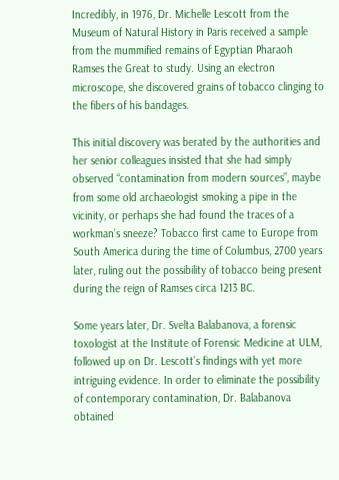Incredibly, in 1976, Dr. Michelle Lescott from the Museum of Natural History in Paris received a sample from the mummified remains of Egyptian Pharaoh Ramses the Great to study. Using an electron microscope, she discovered grains of tobacco clinging to the fibers of his bandages.

This initial discovery was berated by the authorities and her senior colleagues insisted that she had simply observed “contamination from modern sources”, maybe from some old archaeologist smoking a pipe in the vicinity, or perhaps she had found the traces of a workman’s sneeze? Tobacco first came to Europe from South America during the time of Columbus, 2700 years later, ruling out the possibility of tobacco being present during the reign of Ramses circa 1213 BC.

Some years later, Dr. Svelta Balabanova, a forensic toxologist at the Institute of Forensic Medicine at ULM, followed up on Dr. Lescott’s findings with yet more intriguing evidence. In order to eliminate the possibility of contemporary contamination, Dr. Balabanova obtained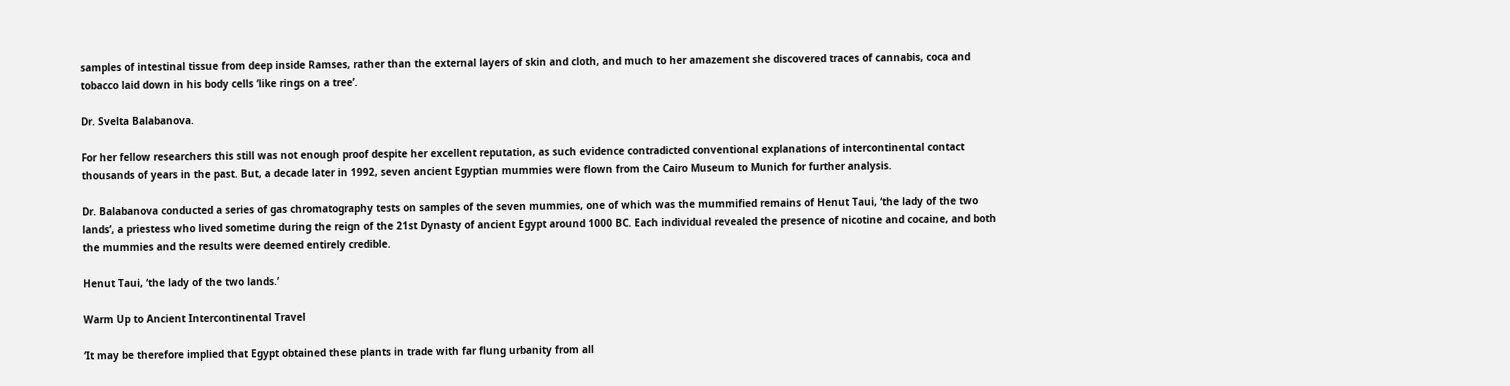samples of intestinal tissue from deep inside Ramses, rather than the external layers of skin and cloth, and much to her amazement she discovered traces of cannabis, coca and tobacco laid down in his body cells ‘like rings on a tree’.

Dr. Svelta Balabanova.

For her fellow researchers this still was not enough proof despite her excellent reputation, as such evidence contradicted conventional explanations of intercontinental contact thousands of years in the past. But, a decade later in 1992, seven ancient Egyptian mummies were flown from the Cairo Museum to Munich for further analysis.

Dr. Balabanova conducted a series of gas chromatography tests on samples of the seven mummies, one of which was the mummified remains of Henut Taui, ‘the lady of the two lands’, a priestess who lived sometime during the reign of the 21st Dynasty of ancient Egypt around 1000 BC. Each individual revealed the presence of nicotine and cocaine, and both the mummies and the results were deemed entirely credible.

Henut Taui, ‘the lady of the two lands.’

Warm Up to Ancient Intercontinental Travel

‘It may be therefore implied that Egypt obtained these plants in trade with far flung urbanity from all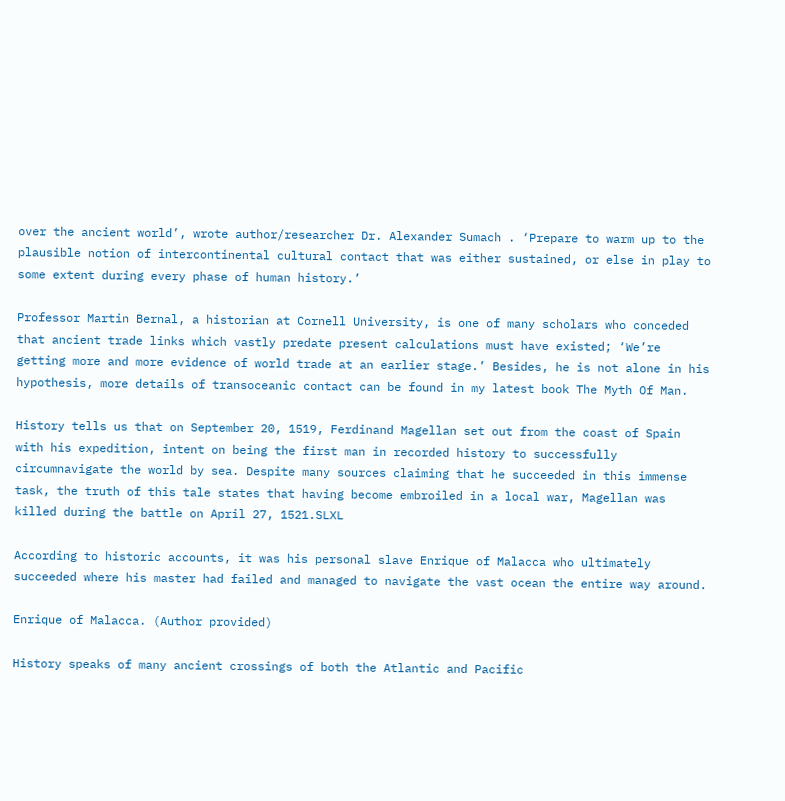over the ancient world’, wrote author/researcher Dr. Alexander Sumach . ‘Prepare to warm up to the plausible notion of intercontinental cultural contact that was either sustained, or else in play to some extent during every phase of human history.’

Professor Martin Bernal, a historian at Cornell University, is one of many scholars who conceded that ancient trade links which vastly predate present calculations must have existed; ‘We’re getting more and more evidence of world trade at an earlier stage.’ Besides, he is not alone in his hypothesis, more details of transoceanic contact can be found in my latest book The Myth Of Man.

History tells us that on September 20, 1519, Ferdinand Magellan set out from the coast of Spain with his expedition, intent on being the first man in recorded history to successfully circumnavigate the world by sea. Despite many sources claiming that he succeeded in this immense task, the truth of this tale states that having become embroiled in a local war, Magellan was killed during the battle on April 27, 1521.SLXL

According to historic accounts, it was his personal slave Enrique of Malacca who ultimately succeeded where his master had failed and managed to navigate the vast ocean the entire way around.

Enrique of Malacca. (Author provided)

History speaks of many ancient crossings of both the Atlantic and Pacific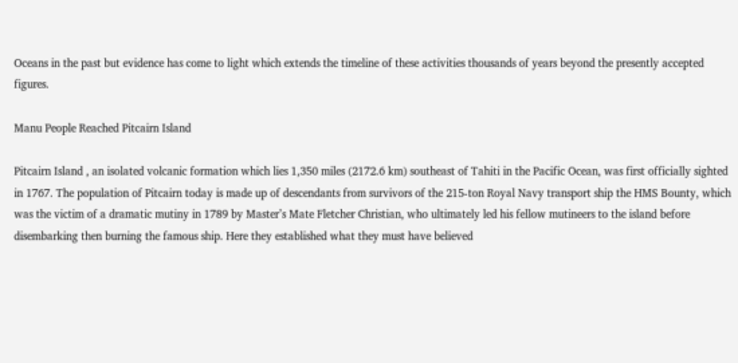Oceans in the past but evidence has come to light which extends the timeline of these activities thousands of years beyond the presently accepted figures.

Manu People Reached Pitcairn Island

Pitcairn Island , an isolated volcanic formation which lies 1,350 miles (2172.6 km) southeast of Tahiti in the Pacific Ocean, was first officially sighted in 1767. The population of Pitcairn today is made up of descendants from survivors of the 215-ton Royal Navy transport ship the HMS Bounty, which was the victim of a dramatic mutiny in 1789 by Master’s Mate Fletcher Christian, who ultimately led his fellow mutineers to the island before disembarking then burning the famous ship. Here they established what they must have believed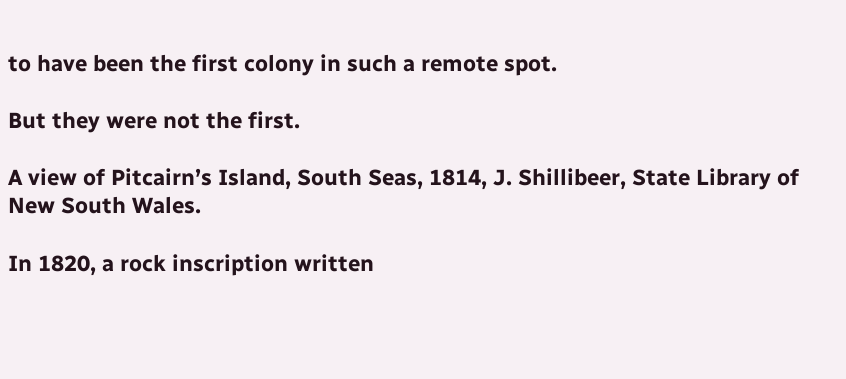to have been the first colony in such a remote spot.

But they were not the first.

A view of Pitcairn’s Island, South Seas, 1814, J. Shillibeer, State Library of New South Wales.

In 1820, a rock inscription written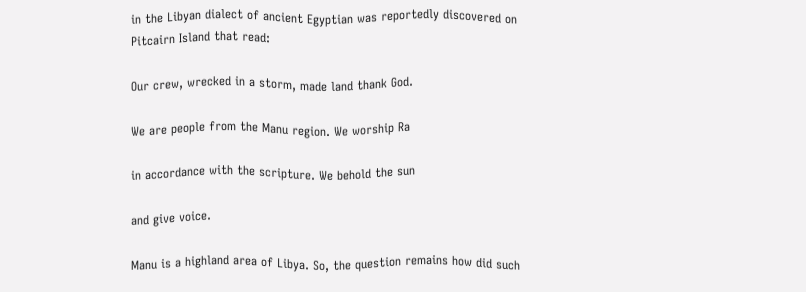in the Libyan dialect of ancient Egyptian was reportedly discovered on Pitcairn Island that read:

Our crew, wrecked in a storm, made land thank God.

We are people from the Manu region. We worship Ra

in accordance with the scripture. We behold the sun

and give voice.

Manu is a highland area of Libya. So, the question remains how did such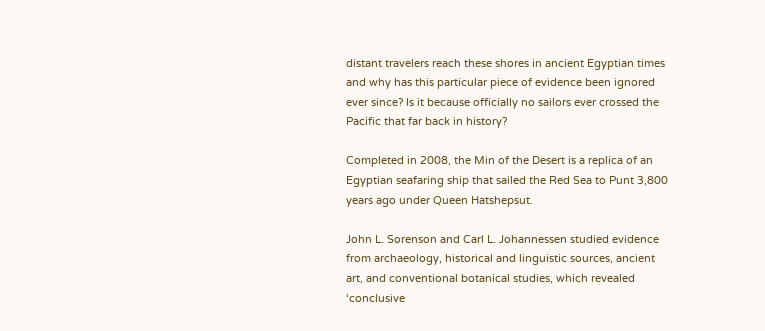distant travelers reach these shores in ancient Egyptian times and why has this particular piece of evidence been ignored ever since? Is it because officially no sailors ever crossed the Pacific that far back in history?

Completed in 2008, the Min of the Desert is a replica of an Egyptian seafaring ship that sailed the Red Sea to Punt 3,800 years ago under Queen Hatshepsut.

John L. Sorenson and Carl L. Johannessen studied evidence from archaeology, historical and linguistic sources, ancient art, and conventional botanical studies, which revealed ‘conclusive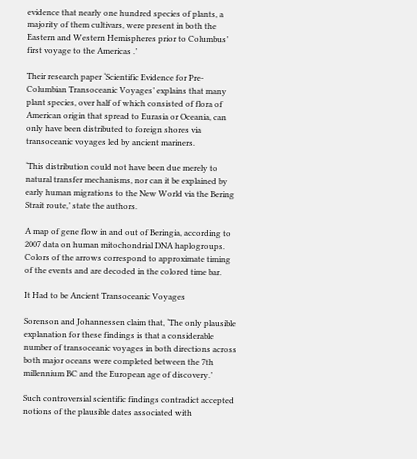evidence that nearly one hundred species of plants, a majority of them cultivars, were present in both the Eastern and Western Hemispheres prior to Columbus’ first voyage to the Americas .’

Their research paper ‘Scientific Evidence for Pre-Columbian Transoceanic Voyages’ explains that many plant species, over half of which consisted of flora of American origin that spread to Eurasia or Oceania, can only have been distributed to foreign shores via transoceanic voyages led by ancient mariners.

‘This distribution could not have been due merely to natural transfer mechanisms, nor can it be explained by early human migrations to the New World via the Bering Strait route,’ state the authors.

A map of gene flow in and out of Beringia, according to 2007 data on human mitochondrial DNA haplogroups. Colors of the arrows correspond to approximate timing of the events and are decoded in the colored time bar.

It Had to be Ancient Transoceanic Voyages

Sorenson and Johannessen claim that, ‘The only plausible explanation for these findings is that a considerable number of transoceanic voyages in both directions across both major oceans were completed between the 7th millennium BC and the European age of discovery.’

Such controversial scientific findings contradict accepted notions of the plausible dates associated with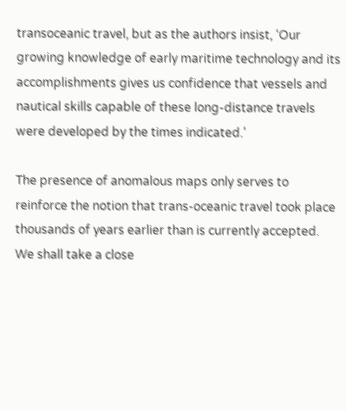transoceanic travel, but as the authors insist, ‘Our growing knowledge of early maritime technology and its accomplishments gives us confidence that vessels and nautical skills capable of these long-distance travels were developed by the times indicated.’

The presence of anomalous maps only serves to reinforce the notion that trans-oceanic travel took place thousands of years earlier than is currently accepted. We shall take a close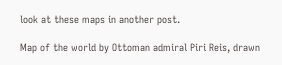look at these maps in another post.

Map of the world by Ottoman admiral Piri Reis, drawn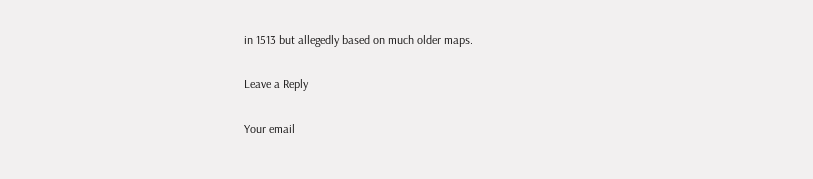in 1513 but allegedly based on much older maps.

Leave a Reply

Your email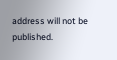address will not be published.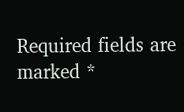Required fields are marked *